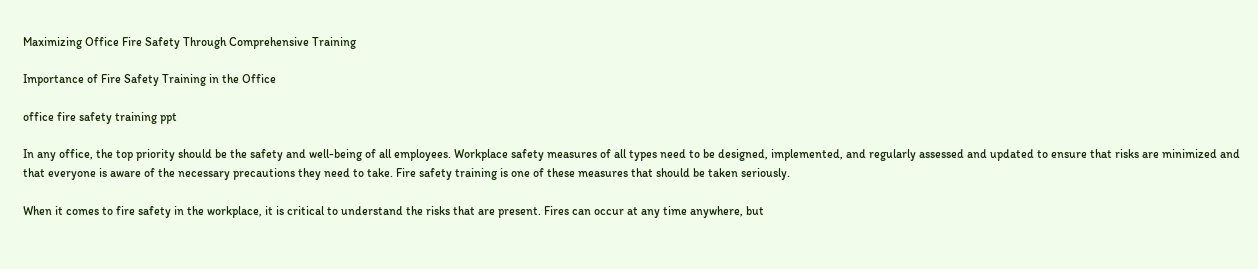Maximizing Office Fire Safety Through Comprehensive Training

Importance of Fire Safety Training in the Office

office fire safety training ppt

In any office, the top priority should be the safety and well-being of all employees. Workplace safety measures of all types need to be designed, implemented, and regularly assessed and updated to ensure that risks are minimized and that everyone is aware of the necessary precautions they need to take. Fire safety training is one of these measures that should be taken seriously.

When it comes to fire safety in the workplace, it is critical to understand the risks that are present. Fires can occur at any time anywhere, but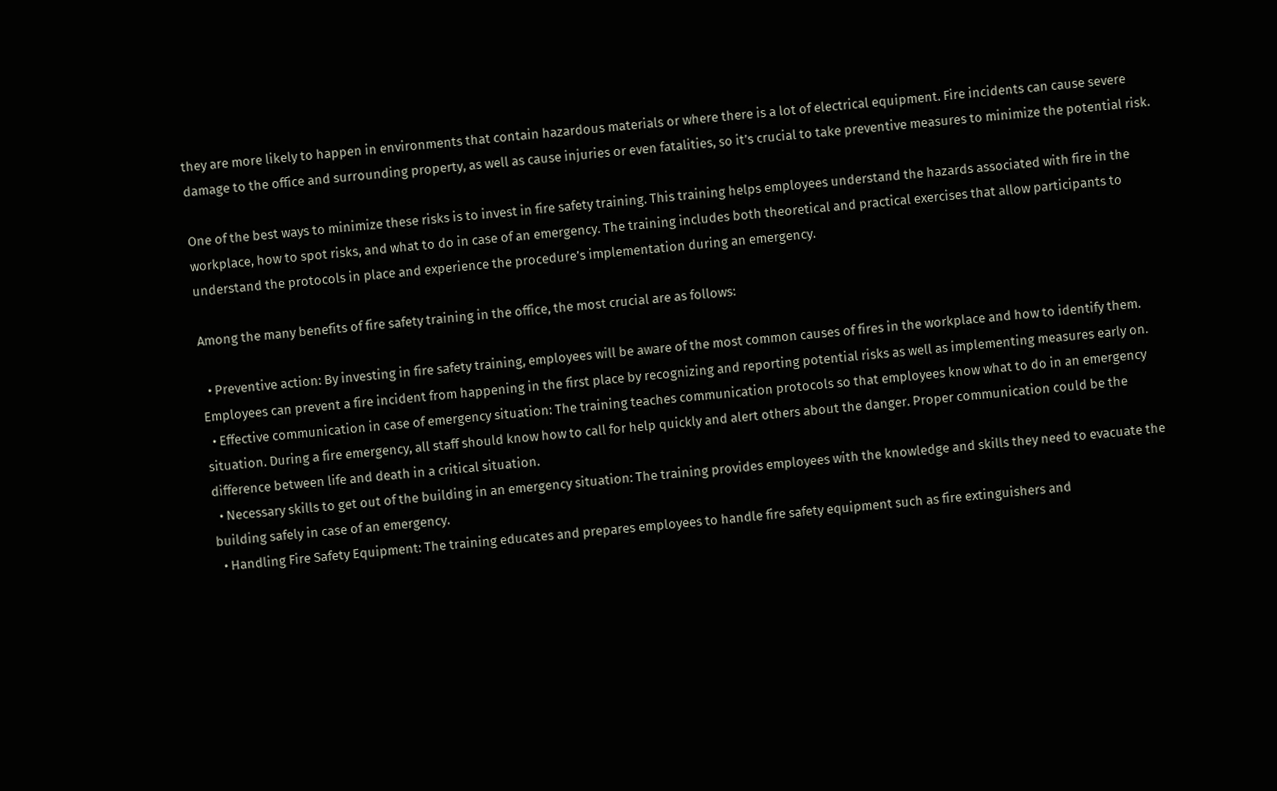they are more likely to happen in environments that contain hazardous materials or where there is a lot of electrical equipment. Fire incidents can cause severe damage to the office and surrounding property, as well as cause injuries or even fatalities, so it’s crucial to take preventive measures to minimize the potential risk.

One of the best ways to minimize these risks is to invest in fire safety training. This training helps employees understand the hazards associated with fire in the workplace, how to spot risks, and what to do in case of an emergency. The training includes both theoretical and practical exercises that allow participants to understand the protocols in place and experience the procedure’s implementation during an emergency.

Among the many benefits of fire safety training in the office, the most crucial are as follows:

  • Preventive action: By investing in fire safety training, employees will be aware of the most common causes of fires in the workplace and how to identify them. Employees can prevent a fire incident from happening in the first place by recognizing and reporting potential risks as well as implementing measures early on.
  • Effective communication in case of emergency situation: The training teaches communication protocols so that employees know what to do in an emergency situation. During a fire emergency, all staff should know how to call for help quickly and alert others about the danger. Proper communication could be the difference between life and death in a critical situation.
  • Necessary skills to get out of the building in an emergency situation: The training provides employees with the knowledge and skills they need to evacuate the building safely in case of an emergency.
  • Handling Fire Safety Equipment: The training educates and prepares employees to handle fire safety equipment such as fire extinguishers and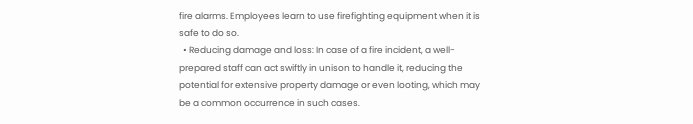fire alarms. Employees learn to use firefighting equipment when it is safe to do so.
  • Reducing damage and loss: In case of a fire incident, a well-prepared staff can act swiftly in unison to handle it, reducing the potential for extensive property damage or even looting, which may be a common occurrence in such cases.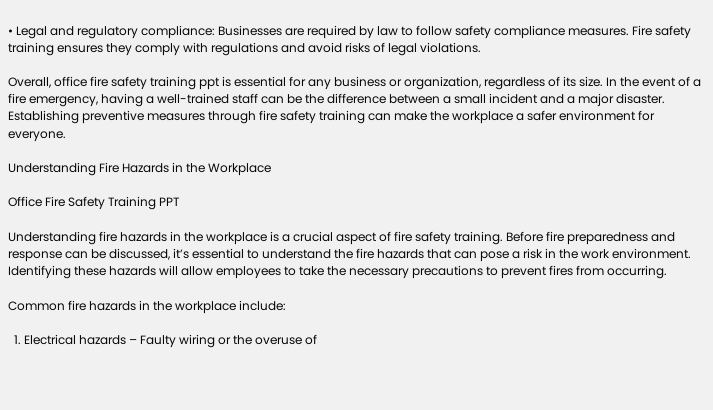• Legal and regulatory compliance: Businesses are required by law to follow safety compliance measures. Fire safety training ensures they comply with regulations and avoid risks of legal violations.

Overall, office fire safety training ppt is essential for any business or organization, regardless of its size. In the event of a fire emergency, having a well-trained staff can be the difference between a small incident and a major disaster. Establishing preventive measures through fire safety training can make the workplace a safer environment for everyone.

Understanding Fire Hazards in the Workplace

Office Fire Safety Training PPT

Understanding fire hazards in the workplace is a crucial aspect of fire safety training. Before fire preparedness and response can be discussed, it’s essential to understand the fire hazards that can pose a risk in the work environment. Identifying these hazards will allow employees to take the necessary precautions to prevent fires from occurring.

Common fire hazards in the workplace include:

  1. Electrical hazards – Faulty wiring or the overuse of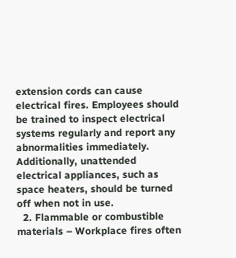extension cords can cause electrical fires. Employees should be trained to inspect electrical systems regularly and report any abnormalities immediately. Additionally, unattended electrical appliances, such as space heaters, should be turned off when not in use.
  2. Flammable or combustible materials – Workplace fires often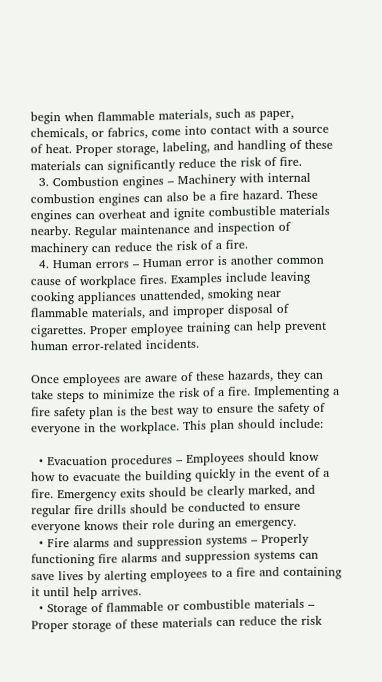begin when flammable materials, such as paper, chemicals, or fabrics, come into contact with a source of heat. Proper storage, labeling, and handling of these materials can significantly reduce the risk of fire.
  3. Combustion engines – Machinery with internal combustion engines can also be a fire hazard. These engines can overheat and ignite combustible materials nearby. Regular maintenance and inspection of machinery can reduce the risk of a fire.
  4. Human errors – Human error is another common cause of workplace fires. Examples include leaving cooking appliances unattended, smoking near flammable materials, and improper disposal of cigarettes. Proper employee training can help prevent human error-related incidents.

Once employees are aware of these hazards, they can take steps to minimize the risk of a fire. Implementing a fire safety plan is the best way to ensure the safety of everyone in the workplace. This plan should include:

  • Evacuation procedures – Employees should know how to evacuate the building quickly in the event of a fire. Emergency exits should be clearly marked, and regular fire drills should be conducted to ensure everyone knows their role during an emergency.
  • Fire alarms and suppression systems – Properly functioning fire alarms and suppression systems can save lives by alerting employees to a fire and containing it until help arrives.
  • Storage of flammable or combustible materials – Proper storage of these materials can reduce the risk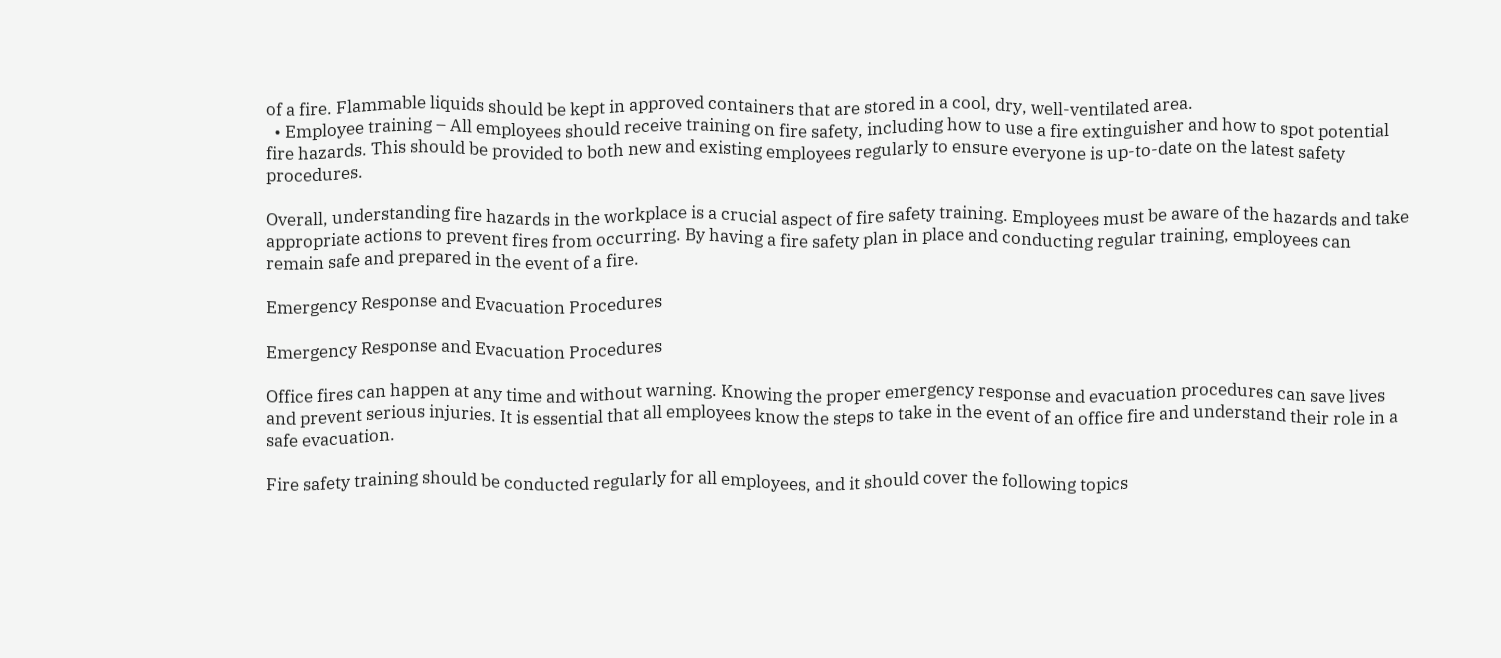of a fire. Flammable liquids should be kept in approved containers that are stored in a cool, dry, well-ventilated area.
  • Employee training – All employees should receive training on fire safety, including how to use a fire extinguisher and how to spot potential fire hazards. This should be provided to both new and existing employees regularly to ensure everyone is up-to-date on the latest safety procedures.

Overall, understanding fire hazards in the workplace is a crucial aspect of fire safety training. Employees must be aware of the hazards and take appropriate actions to prevent fires from occurring. By having a fire safety plan in place and conducting regular training, employees can remain safe and prepared in the event of a fire.

Emergency Response and Evacuation Procedures

Emergency Response and Evacuation Procedures

Office fires can happen at any time and without warning. Knowing the proper emergency response and evacuation procedures can save lives and prevent serious injuries. It is essential that all employees know the steps to take in the event of an office fire and understand their role in a safe evacuation.

Fire safety training should be conducted regularly for all employees, and it should cover the following topics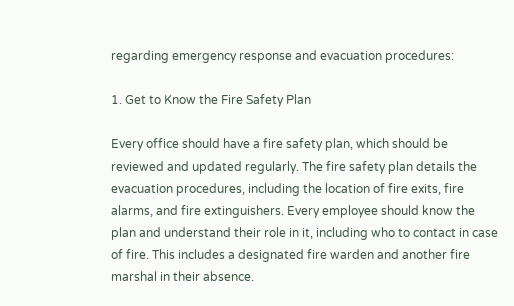regarding emergency response and evacuation procedures:

1. Get to Know the Fire Safety Plan

Every office should have a fire safety plan, which should be reviewed and updated regularly. The fire safety plan details the evacuation procedures, including the location of fire exits, fire alarms, and fire extinguishers. Every employee should know the plan and understand their role in it, including who to contact in case of fire. This includes a designated fire warden and another fire marshal in their absence.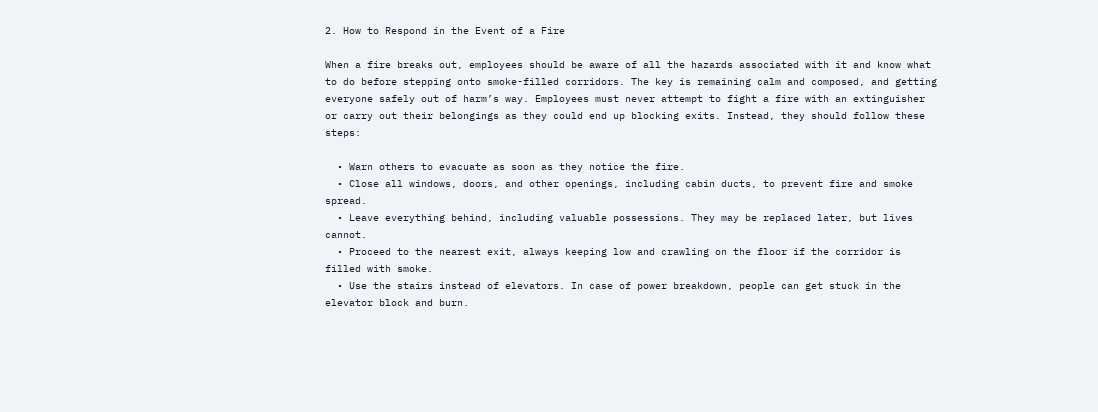2. How to Respond in the Event of a Fire

When a fire breaks out, employees should be aware of all the hazards associated with it and know what to do before stepping onto smoke-filled corridors. The key is remaining calm and composed, and getting everyone safely out of harm’s way. Employees must never attempt to fight a fire with an extinguisher or carry out their belongings as they could end up blocking exits. Instead, they should follow these steps:

  • Warn others to evacuate as soon as they notice the fire.
  • Close all windows, doors, and other openings, including cabin ducts, to prevent fire and smoke spread.
  • Leave everything behind, including valuable possessions. They may be replaced later, but lives cannot.
  • Proceed to the nearest exit, always keeping low and crawling on the floor if the corridor is filled with smoke.
  • Use the stairs instead of elevators. In case of power breakdown, people can get stuck in the elevator block and burn.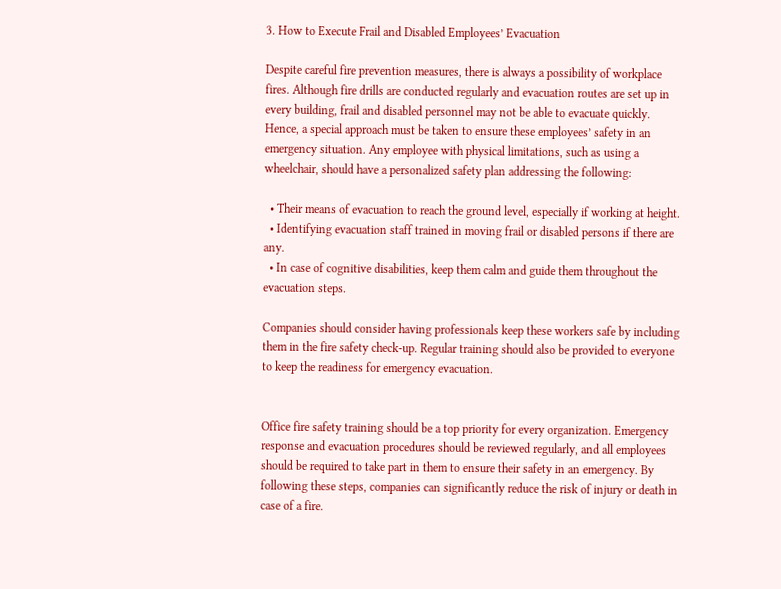3. How to Execute Frail and Disabled Employees’ Evacuation

Despite careful fire prevention measures, there is always a possibility of workplace fires. Although fire drills are conducted regularly and evacuation routes are set up in every building, frail and disabled personnel may not be able to evacuate quickly. Hence, a special approach must be taken to ensure these employees’ safety in an emergency situation. Any employee with physical limitations, such as using a wheelchair, should have a personalized safety plan addressing the following:

  • Their means of evacuation to reach the ground level, especially if working at height.
  • Identifying evacuation staff trained in moving frail or disabled persons if there are any.
  • In case of cognitive disabilities, keep them calm and guide them throughout the evacuation steps.

Companies should consider having professionals keep these workers safe by including them in the fire safety check-up. Regular training should also be provided to everyone to keep the readiness for emergency evacuation.


Office fire safety training should be a top priority for every organization. Emergency response and evacuation procedures should be reviewed regularly, and all employees should be required to take part in them to ensure their safety in an emergency. By following these steps, companies can significantly reduce the risk of injury or death in case of a fire.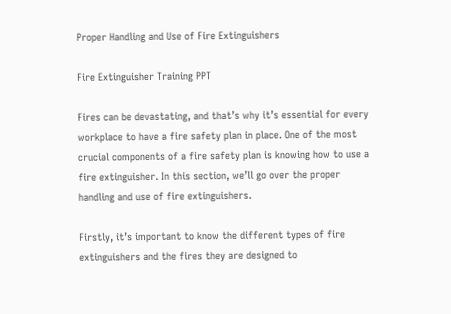Proper Handling and Use of Fire Extinguishers

Fire Extinguisher Training PPT

Fires can be devastating, and that’s why it’s essential for every workplace to have a fire safety plan in place. One of the most crucial components of a fire safety plan is knowing how to use a fire extinguisher. In this section, we’ll go over the proper handling and use of fire extinguishers.

Firstly, it’s important to know the different types of fire extinguishers and the fires they are designed to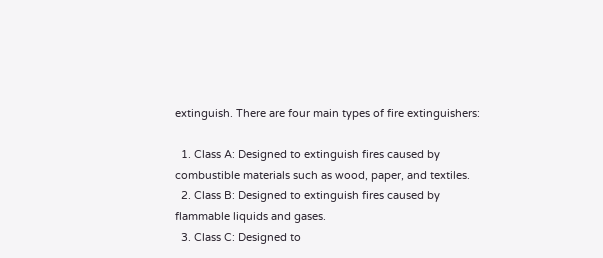extinguish. There are four main types of fire extinguishers:

  1. Class A: Designed to extinguish fires caused by combustible materials such as wood, paper, and textiles.
  2. Class B: Designed to extinguish fires caused by flammable liquids and gases.
  3. Class C: Designed to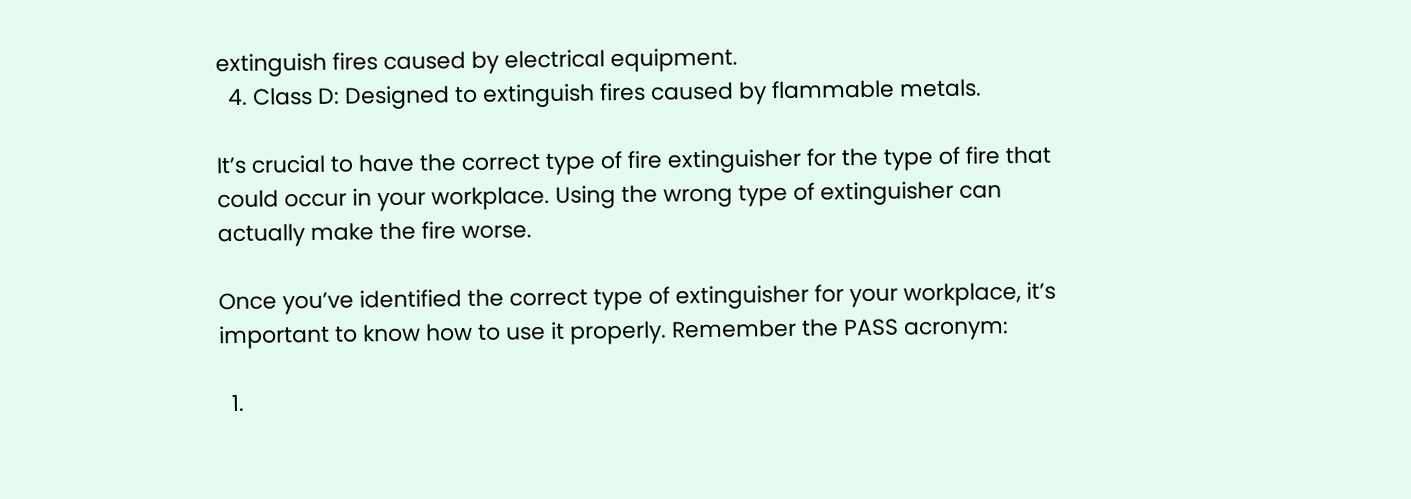extinguish fires caused by electrical equipment.
  4. Class D: Designed to extinguish fires caused by flammable metals.

It’s crucial to have the correct type of fire extinguisher for the type of fire that could occur in your workplace. Using the wrong type of extinguisher can actually make the fire worse.

Once you’ve identified the correct type of extinguisher for your workplace, it’s important to know how to use it properly. Remember the PASS acronym:

  1.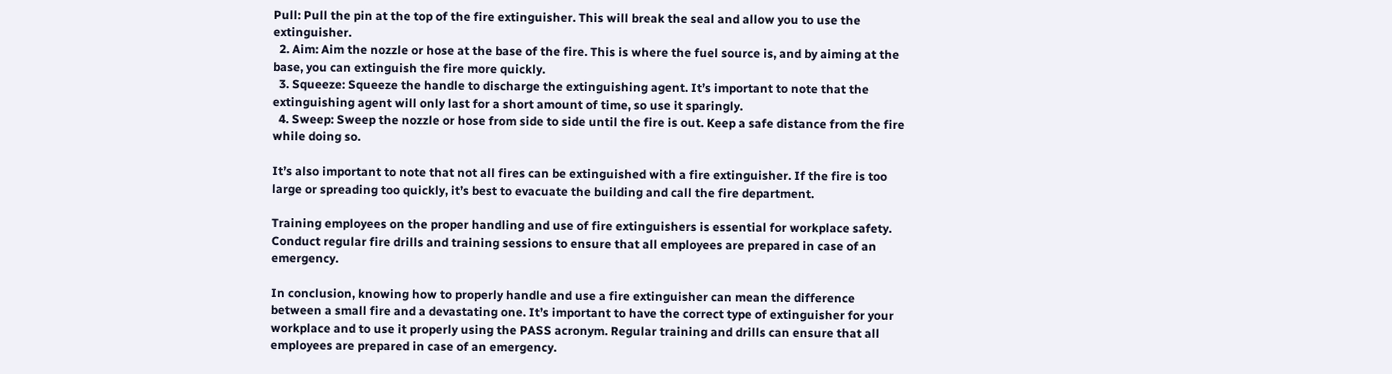Pull: Pull the pin at the top of the fire extinguisher. This will break the seal and allow you to use the extinguisher.
  2. Aim: Aim the nozzle or hose at the base of the fire. This is where the fuel source is, and by aiming at the base, you can extinguish the fire more quickly.
  3. Squeeze: Squeeze the handle to discharge the extinguishing agent. It’s important to note that the extinguishing agent will only last for a short amount of time, so use it sparingly.
  4. Sweep: Sweep the nozzle or hose from side to side until the fire is out. Keep a safe distance from the fire while doing so.

It’s also important to note that not all fires can be extinguished with a fire extinguisher. If the fire is too large or spreading too quickly, it’s best to evacuate the building and call the fire department.

Training employees on the proper handling and use of fire extinguishers is essential for workplace safety. Conduct regular fire drills and training sessions to ensure that all employees are prepared in case of an emergency.

In conclusion, knowing how to properly handle and use a fire extinguisher can mean the difference between a small fire and a devastating one. It’s important to have the correct type of extinguisher for your workplace and to use it properly using the PASS acronym. Regular training and drills can ensure that all employees are prepared in case of an emergency.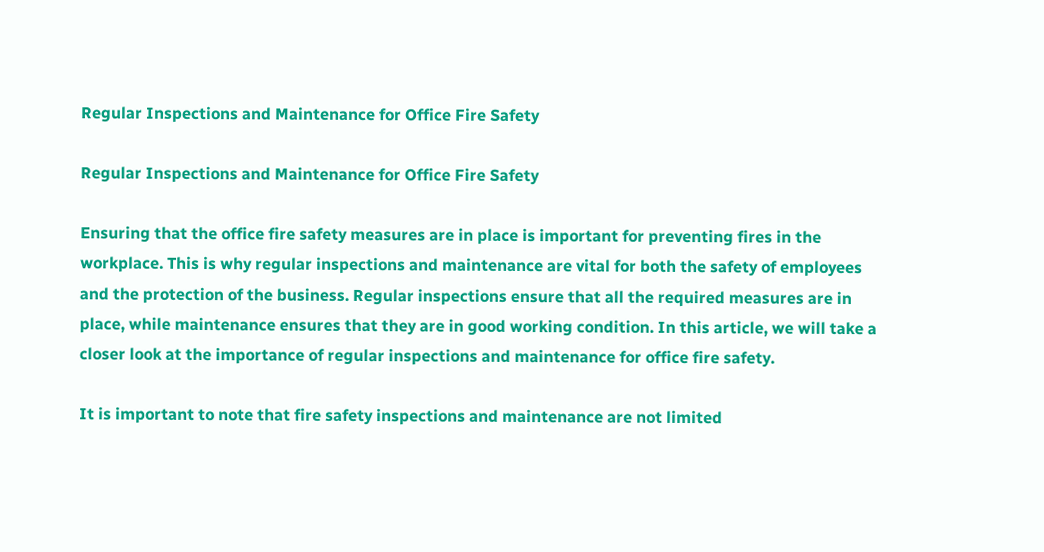Regular Inspections and Maintenance for Office Fire Safety

Regular Inspections and Maintenance for Office Fire Safety

Ensuring that the office fire safety measures are in place is important for preventing fires in the workplace. This is why regular inspections and maintenance are vital for both the safety of employees and the protection of the business. Regular inspections ensure that all the required measures are in place, while maintenance ensures that they are in good working condition. In this article, we will take a closer look at the importance of regular inspections and maintenance for office fire safety.

It is important to note that fire safety inspections and maintenance are not limited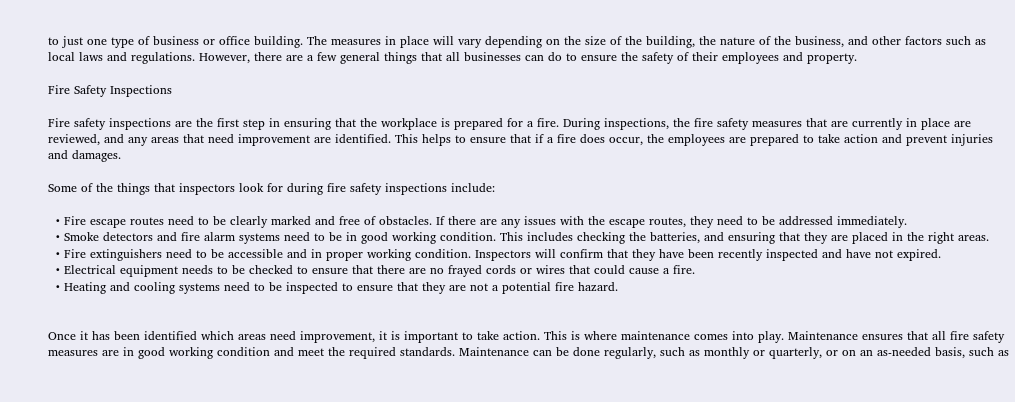to just one type of business or office building. The measures in place will vary depending on the size of the building, the nature of the business, and other factors such as local laws and regulations. However, there are a few general things that all businesses can do to ensure the safety of their employees and property.

Fire Safety Inspections

Fire safety inspections are the first step in ensuring that the workplace is prepared for a fire. During inspections, the fire safety measures that are currently in place are reviewed, and any areas that need improvement are identified. This helps to ensure that if a fire does occur, the employees are prepared to take action and prevent injuries and damages.

Some of the things that inspectors look for during fire safety inspections include:

  • Fire escape routes need to be clearly marked and free of obstacles. If there are any issues with the escape routes, they need to be addressed immediately.
  • Smoke detectors and fire alarm systems need to be in good working condition. This includes checking the batteries, and ensuring that they are placed in the right areas.
  • Fire extinguishers need to be accessible and in proper working condition. Inspectors will confirm that they have been recently inspected and have not expired.
  • Electrical equipment needs to be checked to ensure that there are no frayed cords or wires that could cause a fire.
  • Heating and cooling systems need to be inspected to ensure that they are not a potential fire hazard.


Once it has been identified which areas need improvement, it is important to take action. This is where maintenance comes into play. Maintenance ensures that all fire safety measures are in good working condition and meet the required standards. Maintenance can be done regularly, such as monthly or quarterly, or on an as-needed basis, such as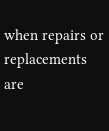when repairs or replacements are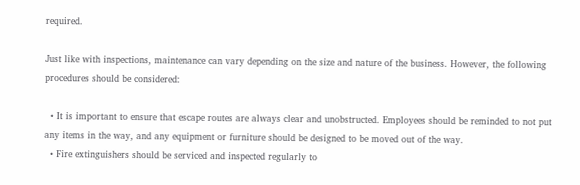required.

Just like with inspections, maintenance can vary depending on the size and nature of the business. However, the following procedures should be considered:

  • It is important to ensure that escape routes are always clear and unobstructed. Employees should be reminded to not put any items in the way, and any equipment or furniture should be designed to be moved out of the way.
  • Fire extinguishers should be serviced and inspected regularly to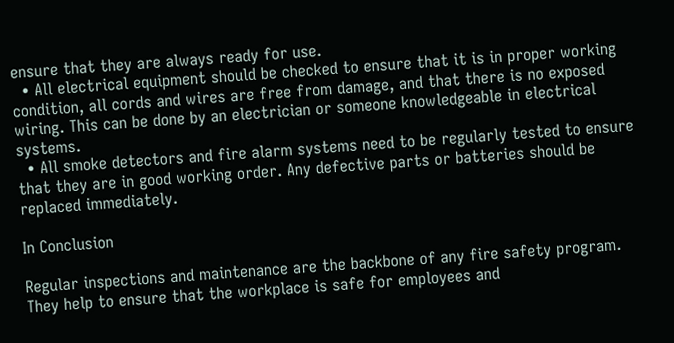ensure that they are always ready for use.
  • All electrical equipment should be checked to ensure that it is in proper working condition, all cords and wires are free from damage, and that there is no exposed wiring. This can be done by an electrician or someone knowledgeable in electrical systems.
  • All smoke detectors and fire alarm systems need to be regularly tested to ensure that they are in good working order. Any defective parts or batteries should be replaced immediately.

In Conclusion

Regular inspections and maintenance are the backbone of any fire safety program. They help to ensure that the workplace is safe for employees and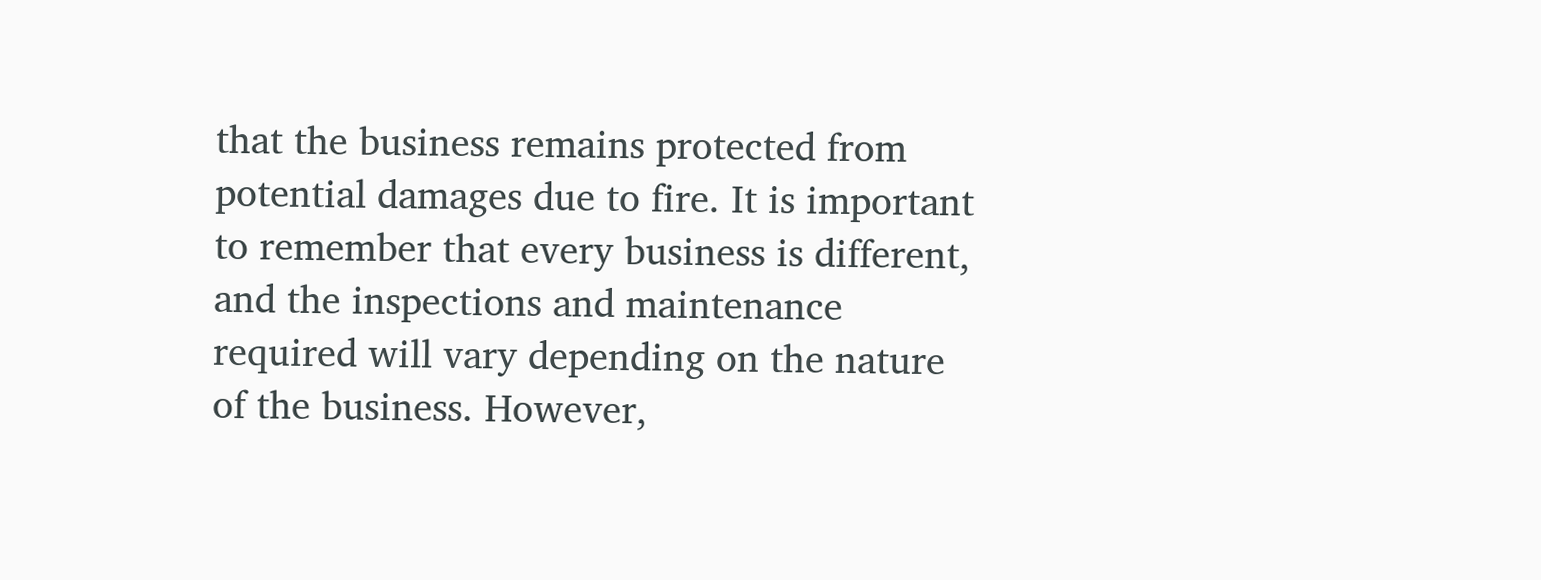that the business remains protected from potential damages due to fire. It is important to remember that every business is different, and the inspections and maintenance required will vary depending on the nature of the business. However,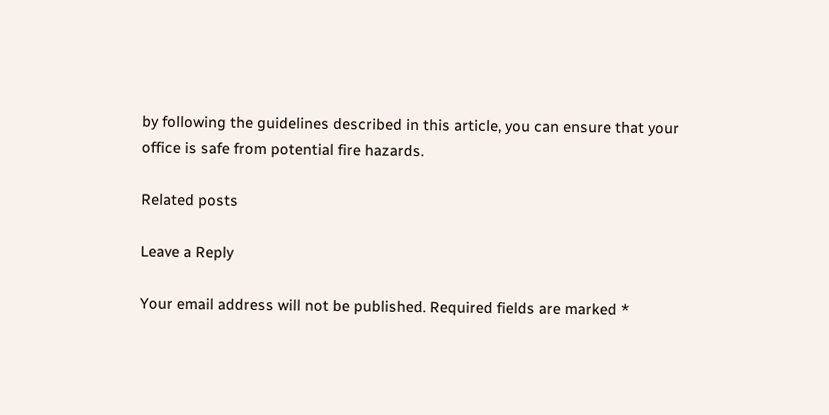by following the guidelines described in this article, you can ensure that your office is safe from potential fire hazards.

Related posts

Leave a Reply

Your email address will not be published. Required fields are marked *